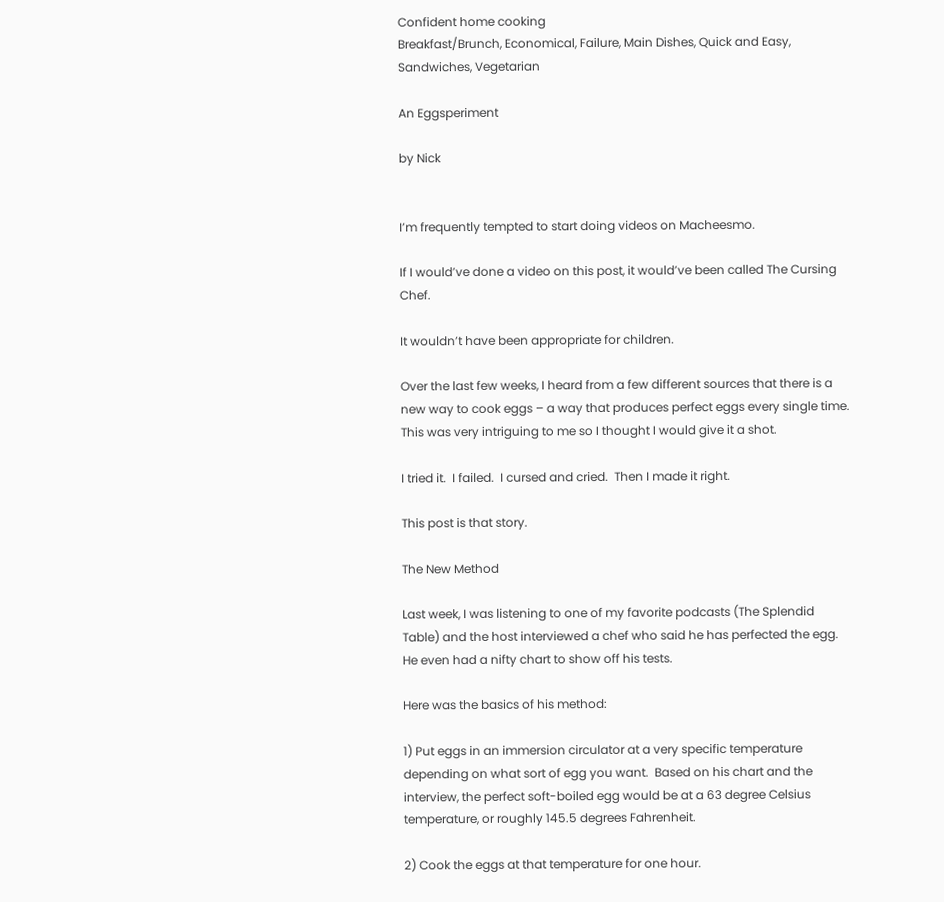Confident home cooking
Breakfast/Brunch, Economical, Failure, Main Dishes, Quick and Easy, Sandwiches, Vegetarian

An Eggsperiment

by Nick


I’m frequently tempted to start doing videos on Macheesmo.

If I would’ve done a video on this post, it would’ve been called The Cursing Chef.

It wouldn’t have been appropriate for children.

Over the last few weeks, I heard from a few different sources that there is a new way to cook eggs – a way that produces perfect eggs every single time.  This was very intriguing to me so I thought I would give it a shot.

I tried it.  I failed.  I cursed and cried.  Then I made it right.

This post is that story.

The New Method

Last week, I was listening to one of my favorite podcasts (The Splendid Table) and the host interviewed a chef who said he has perfected the egg.  He even had a nifty chart to show off his tests.

Here was the basics of his method:

1) Put eggs in an immersion circulator at a very specific temperature depending on what sort of egg you want.  Based on his chart and the interview, the perfect soft-boiled egg would be at a 63 degree Celsius temperature, or roughly 145.5 degrees Fahrenheit.

2) Cook the eggs at that temperature for one hour.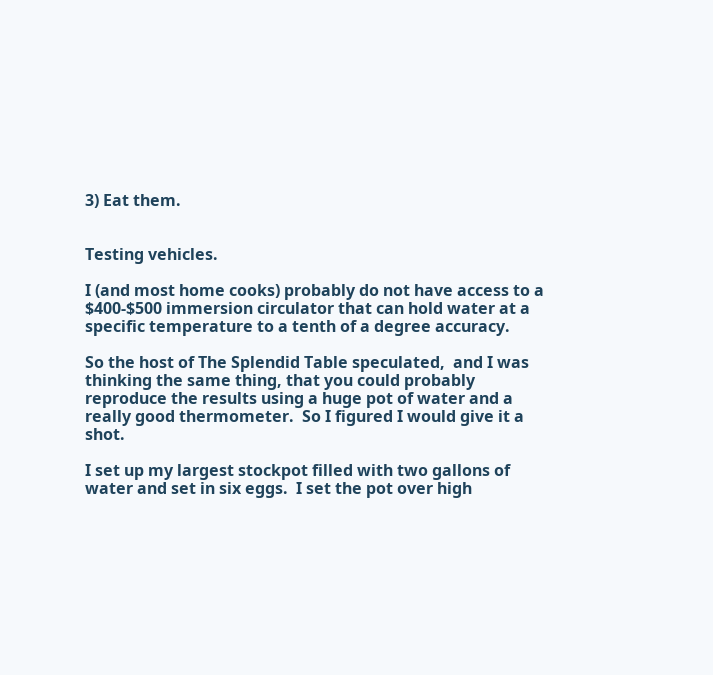3) Eat them.


Testing vehicles.

I (and most home cooks) probably do not have access to a $400-$500 immersion circulator that can hold water at a specific temperature to a tenth of a degree accuracy.

So the host of The Splendid Table speculated,  and I was thinking the same thing, that you could probably reproduce the results using a huge pot of water and a really good thermometer.  So I figured I would give it a shot.

I set up my largest stockpot filled with two gallons of water and set in six eggs.  I set the pot over high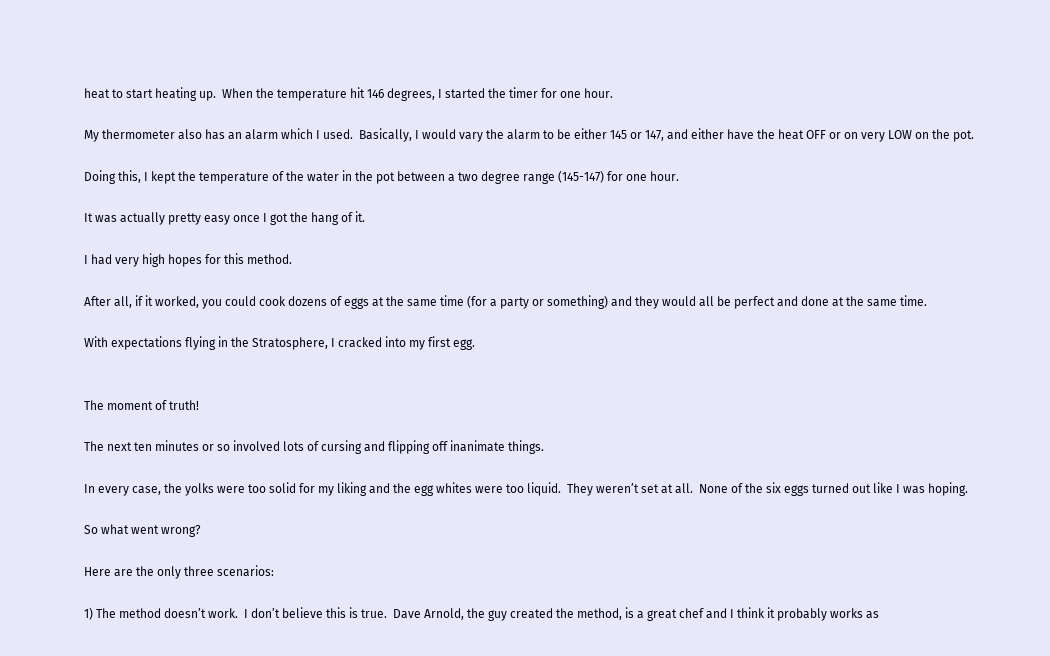heat to start heating up.  When the temperature hit 146 degrees, I started the timer for one hour.

My thermometer also has an alarm which I used.  Basically, I would vary the alarm to be either 145 or 147, and either have the heat OFF or on very LOW on the pot.

Doing this, I kept the temperature of the water in the pot between a two degree range (145-147) for one hour.

It was actually pretty easy once I got the hang of it.

I had very high hopes for this method.

After all, if it worked, you could cook dozens of eggs at the same time (for a party or something) and they would all be perfect and done at the same time.

With expectations flying in the Stratosphere, I cracked into my first egg.


The moment of truth!

The next ten minutes or so involved lots of cursing and flipping off inanimate things.

In every case, the yolks were too solid for my liking and the egg whites were too liquid.  They weren’t set at all.  None of the six eggs turned out like I was hoping.

So what went wrong?

Here are the only three scenarios:

1) The method doesn’t work.  I don’t believe this is true.  Dave Arnold, the guy created the method, is a great chef and I think it probably works as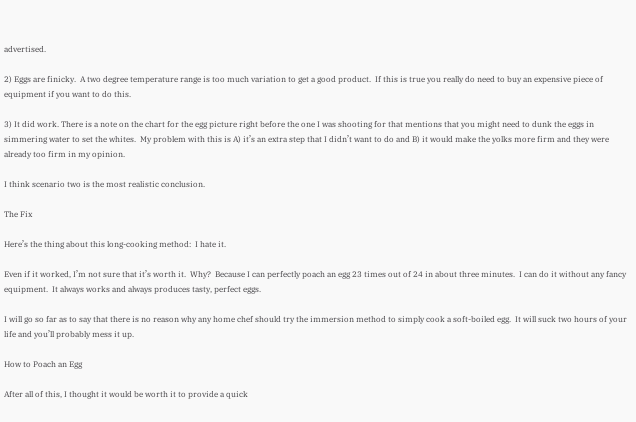advertised.

2) Eggs are finicky.  A two degree temperature range is too much variation to get a good product.  If this is true you really do need to buy an expensive piece of equipment if you want to do this.

3) It did work. There is a note on the chart for the egg picture right before the one I was shooting for that mentions that you might need to dunk the eggs in simmering water to set the whites.  My problem with this is A) it’s an extra step that I didn’t want to do and B) it would make the yolks more firm and they were already too firm in my opinion.

I think scenario two is the most realistic conclusion.

The Fix

Here’s the thing about this long-cooking method:  I hate it.

Even if it worked, I’m not sure that it’s worth it.  Why?  Because I can perfectly poach an egg 23 times out of 24 in about three minutes.  I can do it without any fancy equipment.  It always works and always produces tasty, perfect eggs.

I will go so far as to say that there is no reason why any home chef should try the immersion method to simply cook a soft-boiled egg.  It will suck two hours of your life and you’ll probably mess it up.

How to Poach an Egg

After all of this, I thought it would be worth it to provide a quick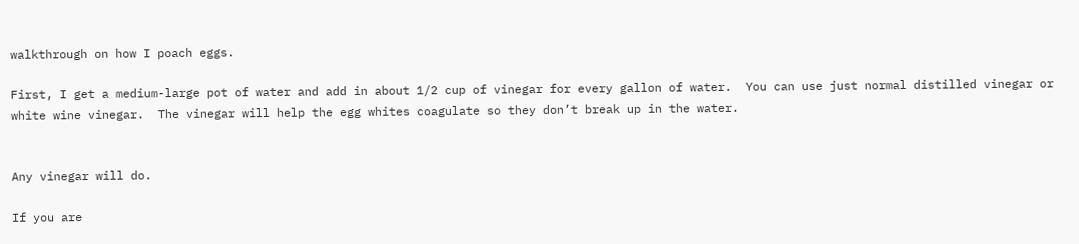walkthrough on how I poach eggs.

First, I get a medium-large pot of water and add in about 1/2 cup of vinegar for every gallon of water.  You can use just normal distilled vinegar or white wine vinegar.  The vinegar will help the egg whites coagulate so they don’t break up in the water.


Any vinegar will do.

If you are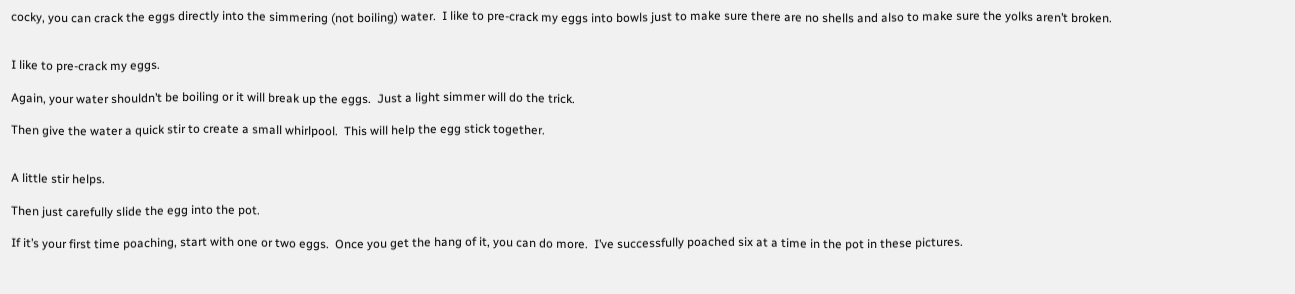cocky, you can crack the eggs directly into the simmering (not boiling) water.  I like to pre-crack my eggs into bowls just to make sure there are no shells and also to make sure the yolks aren’t broken.


I like to pre-crack my eggs.

Again, your water shouldn’t be boiling or it will break up the eggs.  Just a light simmer will do the trick.

Then give the water a quick stir to create a small whirlpool.  This will help the egg stick together.


A little stir helps.

Then just carefully slide the egg into the pot.

If it’s your first time poaching, start with one or two eggs.  Once you get the hang of it, you can do more.  I’ve successfully poached six at a time in the pot in these pictures.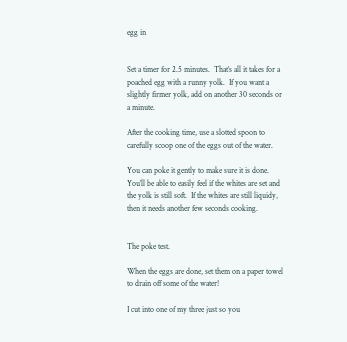egg in


Set a timer for 2.5 minutes.  That’s all it takes for a poached egg with a runny yolk.  If you want a slightly firmer yolk, add on another 30 seconds or a minute.

After the cooking time, use a slotted spoon to carefully scoop one of the eggs out of the water.

You can poke it gently to make sure it is done.  You’ll be able to easily feel if the whites are set and the yolk is still soft.  If the whites are still liquidy, then it needs another few seconds cooking.


The poke test.

When the eggs are done, set them on a paper towel to drain off some of the water!

I cut into one of my three just so you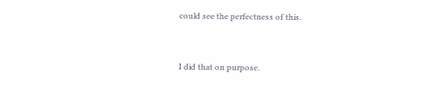could see the perfectness of this.


I did that on purpose.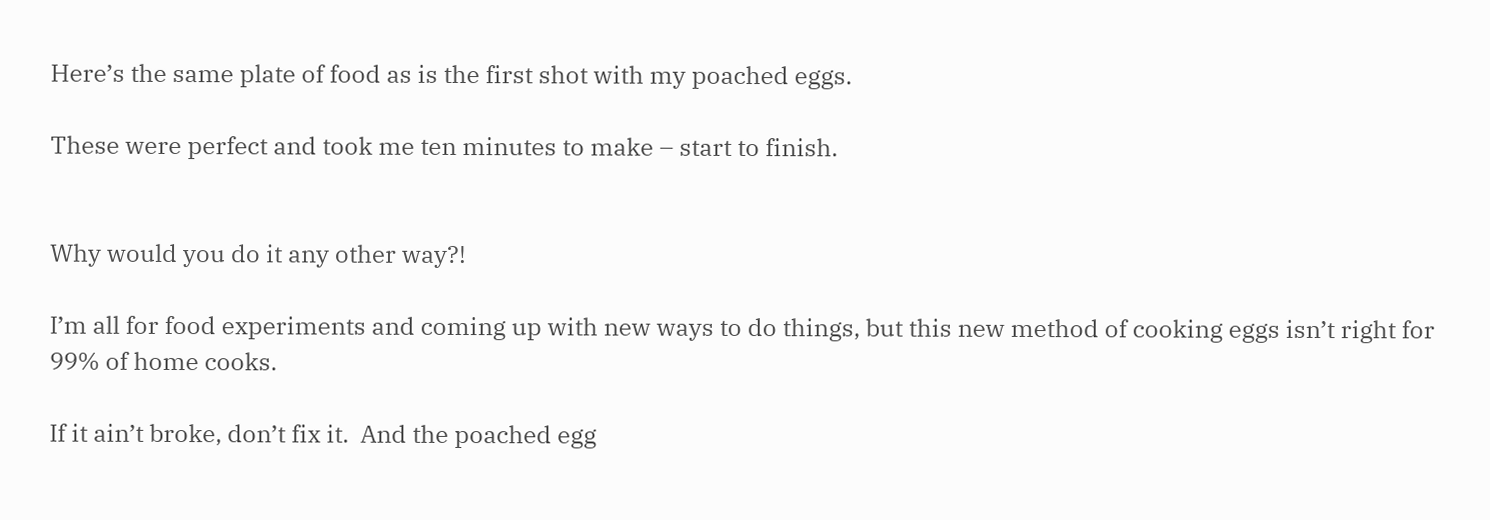Here’s the same plate of food as is the first shot with my poached eggs.

These were perfect and took me ten minutes to make – start to finish.


Why would you do it any other way?!

I’m all for food experiments and coming up with new ways to do things, but this new method of cooking eggs isn’t right for 99% of home cooks.

If it ain’t broke, don’t fix it.  And the poached egg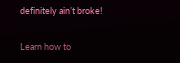definitely ain’t broke!

Learn how to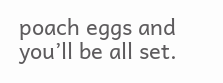poach eggs and you’ll be all set.